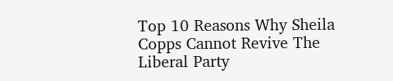Top 10 Reasons Why Sheila Copps Cannot Revive The Liberal Party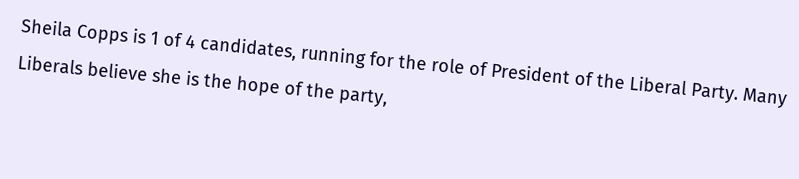Sheila Copps is 1 of 4 candidates, running for the role of President of the Liberal Party. Many Liberals believe she is the hope of the party,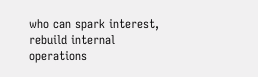who can spark interest, rebuild internal operations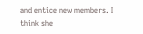and entice new members. I think she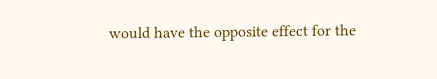would have the opposite effect for the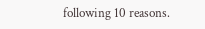following 10 reasons.